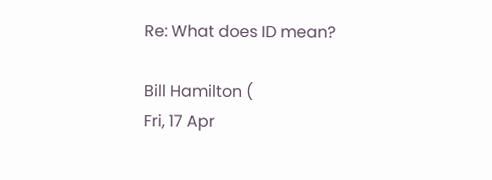Re: What does ID mean?

Bill Hamilton (
Fri, 17 Apr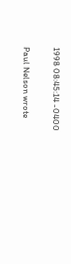1998 08:45:14 -0400

Paul Nelson wrote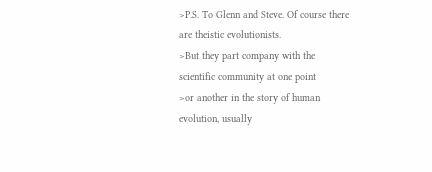>P.S. To Glenn and Steve. Of course there are theistic evolutionists.
>But they part company with the scientific community at one point
>or another in the story of human evolution, usually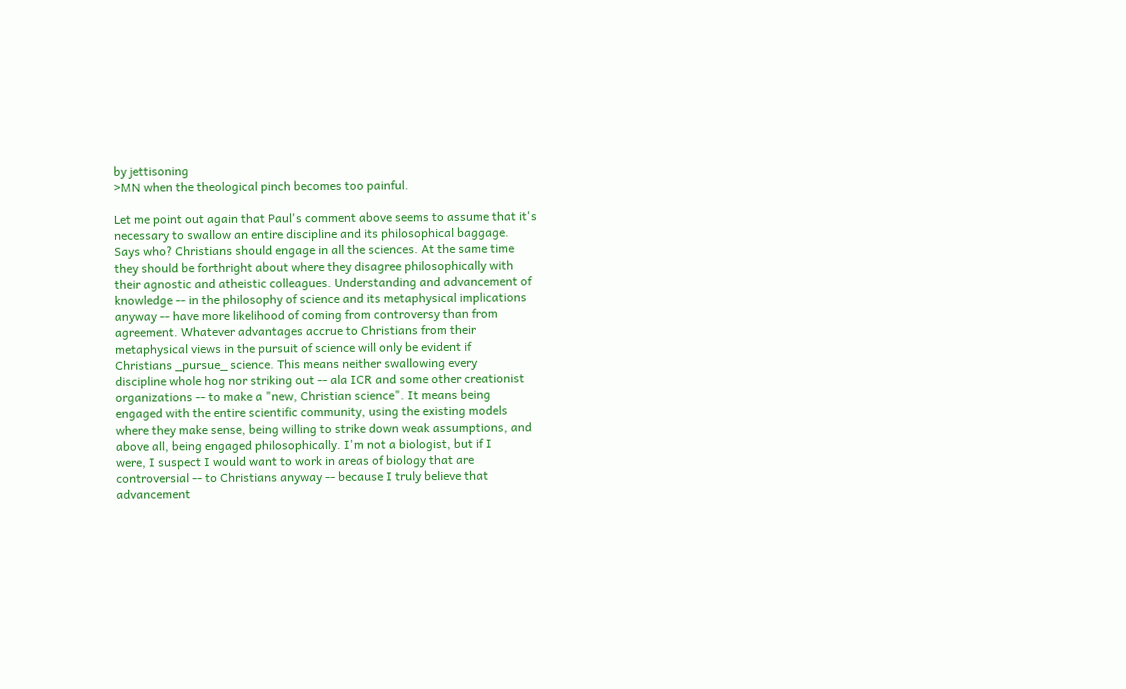by jettisoning
>MN when the theological pinch becomes too painful.

Let me point out again that Paul's comment above seems to assume that it's
necessary to swallow an entire discipline and its philosophical baggage.
Says who? Christians should engage in all the sciences. At the same time
they should be forthright about where they disagree philosophically with
their agnostic and atheistic colleagues. Understanding and advancement of
knowledge -- in the philosophy of science and its metaphysical implications
anyway -- have more likelihood of coming from controversy than from
agreement. Whatever advantages accrue to Christians from their
metaphysical views in the pursuit of science will only be evident if
Christians _pursue_ science. This means neither swallowing every
discipline whole hog nor striking out -- ala ICR and some other creationist
organizations -- to make a "new, Christian science". It means being
engaged with the entire scientific community, using the existing models
where they make sense, being willing to strike down weak assumptions, and
above all, being engaged philosophically. I'm not a biologist, but if I
were, I suspect I would want to work in areas of biology that are
controversial -- to Christians anyway -- because I truly believe that
advancement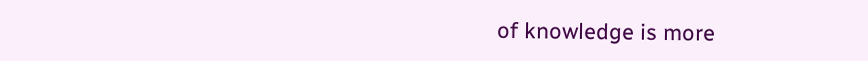of knowledge is more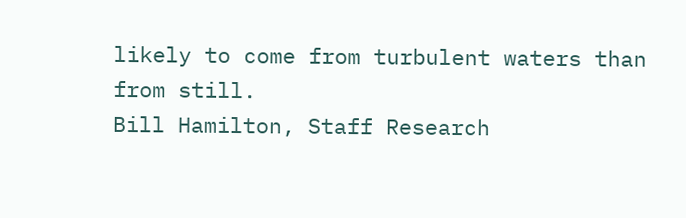likely to come from turbulent waters than
from still.
Bill Hamilton, Staff Research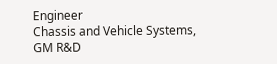Engineer
Chassis and Vehicle Systems, GM R&D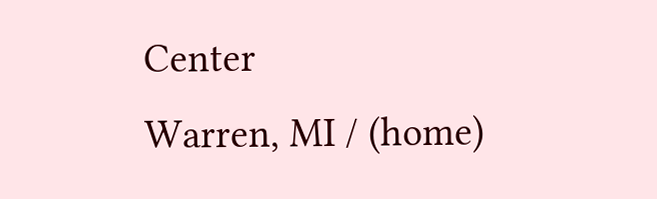Center
Warren, MI / (home)